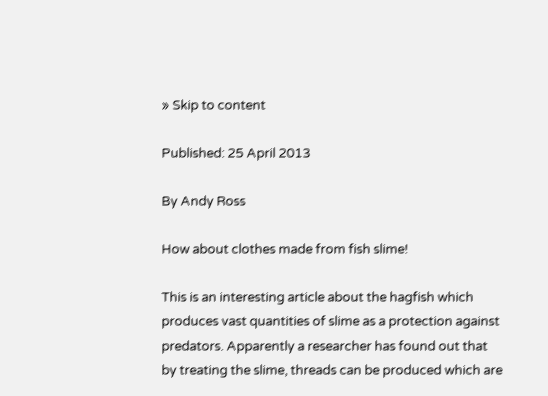» Skip to content

Published: 25 April 2013

By Andy Ross

How about clothes made from fish slime!

This is an interesting article about the hagfish which produces vast quantities of slime as a protection against predators. Apparently a researcher has found out that by treating the slime, threads can be produced which are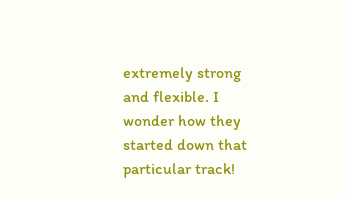extremely strong and flexible. I wonder how they started down that particular track!